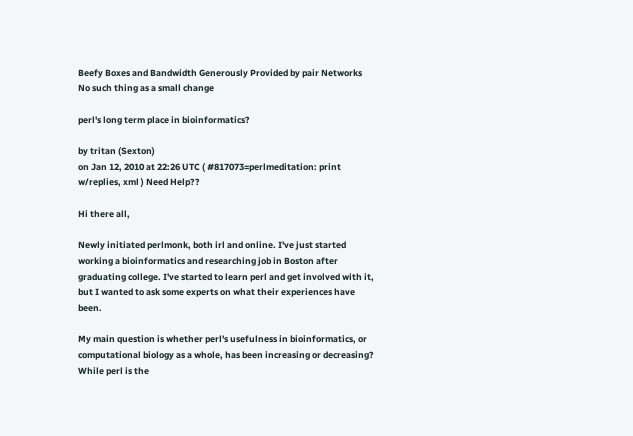Beefy Boxes and Bandwidth Generously Provided by pair Networks
No such thing as a small change

perl's long term place in bioinformatics?

by tritan (Sexton)
on Jan 12, 2010 at 22:26 UTC ( #817073=perlmeditation: print w/replies, xml ) Need Help??

Hi there all,

Newly initiated perlmonk, both irl and online. I've just started working a bioinformatics and researching job in Boston after graduating college. I've started to learn perl and get involved with it, but I wanted to ask some experts on what their experiences have been.

My main question is whether perl's usefulness in bioinformatics, or computational biology as a whole, has been increasing or decreasing? While perl is the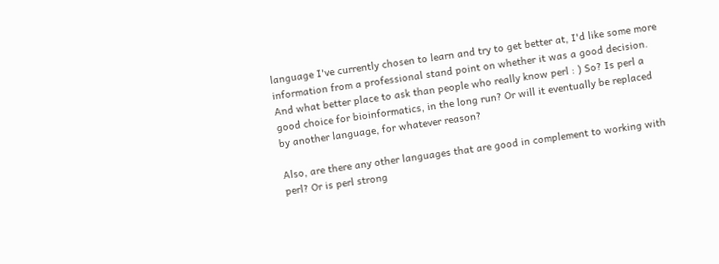language I've currently chosen to learn and try to get better at, I'd like some more information from a professional stand point on whether it was a good decision. And what better place to ask than people who really know perl : ) So? Is perl a good choice for bioinformatics, in the long run? Or will it eventually be replaced by another language, for whatever reason?

Also, are there any other languages that are good in complement to working with perl? Or is perl strong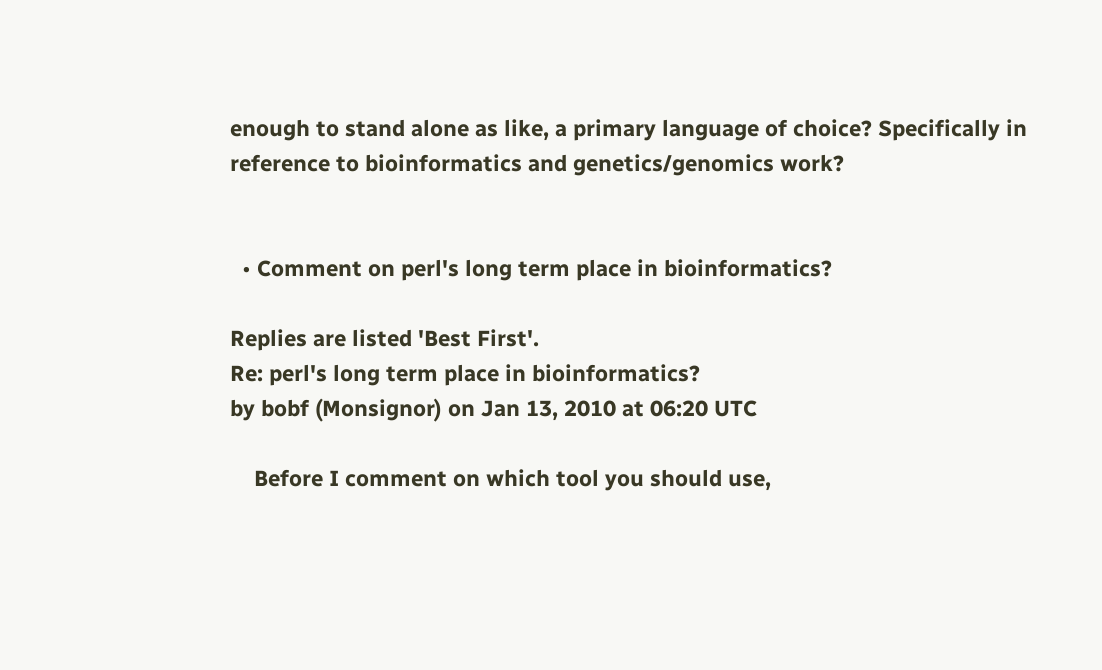enough to stand alone as like, a primary language of choice? Specifically in reference to bioinformatics and genetics/genomics work?


  • Comment on perl's long term place in bioinformatics?

Replies are listed 'Best First'.
Re: perl's long term place in bioinformatics?
by bobf (Monsignor) on Jan 13, 2010 at 06:20 UTC

    Before I comment on which tool you should use,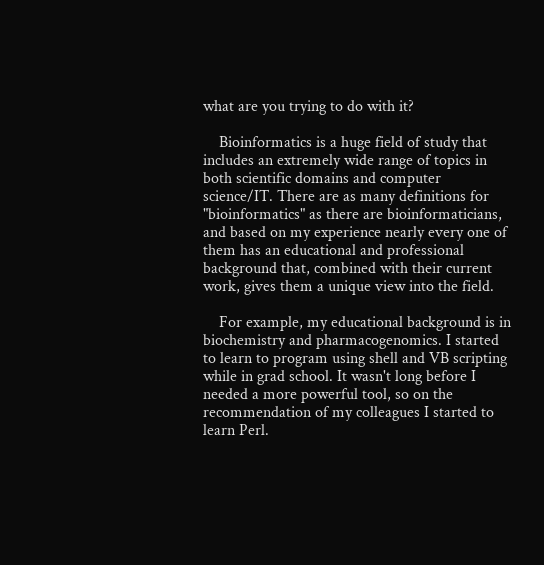what are you trying to do with it?

    Bioinformatics is a huge field of study that includes an extremely wide range of topics in both scientific domains and computer science/IT. There are as many definitions for "bioinformatics" as there are bioinformaticians, and based on my experience nearly every one of them has an educational and professional background that, combined with their current work, gives them a unique view into the field.

    For example, my educational background is in biochemistry and pharmacogenomics. I started to learn to program using shell and VB scripting while in grad school. It wasn't long before I needed a more powerful tool, so on the recommendation of my colleagues I started to learn Perl.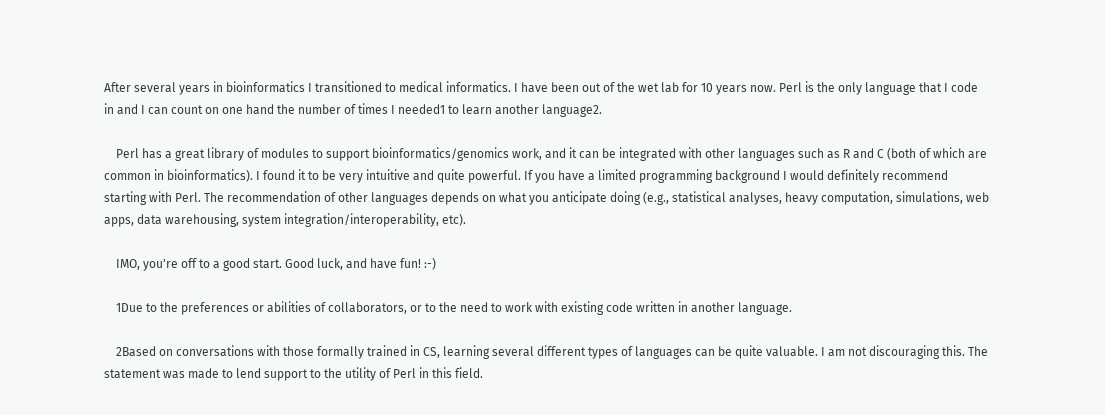After several years in bioinformatics I transitioned to medical informatics. I have been out of the wet lab for 10 years now. Perl is the only language that I code in and I can count on one hand the number of times I needed1 to learn another language2.

    Perl has a great library of modules to support bioinformatics/genomics work, and it can be integrated with other languages such as R and C (both of which are common in bioinformatics). I found it to be very intuitive and quite powerful. If you have a limited programming background I would definitely recommend starting with Perl. The recommendation of other languages depends on what you anticipate doing (e.g., statistical analyses, heavy computation, simulations, web apps, data warehousing, system integration/interoperability, etc).

    IMO, you're off to a good start. Good luck, and have fun! :-)

    1Due to the preferences or abilities of collaborators, or to the need to work with existing code written in another language.

    2Based on conversations with those formally trained in CS, learning several different types of languages can be quite valuable. I am not discouraging this. The statement was made to lend support to the utility of Perl in this field.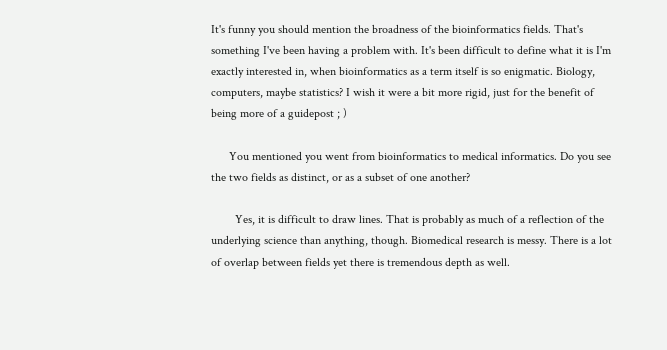It's funny you should mention the broadness of the bioinformatics fields. That's something I've been having a problem with. It's been difficult to define what it is I'm exactly interested in, when bioinformatics as a term itself is so enigmatic. Biology, computers, maybe statistics? I wish it were a bit more rigid, just for the benefit of being more of a guidepost ; )

      You mentioned you went from bioinformatics to medical informatics. Do you see the two fields as distinct, or as a subset of one another?

        Yes, it is difficult to draw lines. That is probably as much of a reflection of the underlying science than anything, though. Biomedical research is messy. There is a lot of overlap between fields yet there is tremendous depth as well.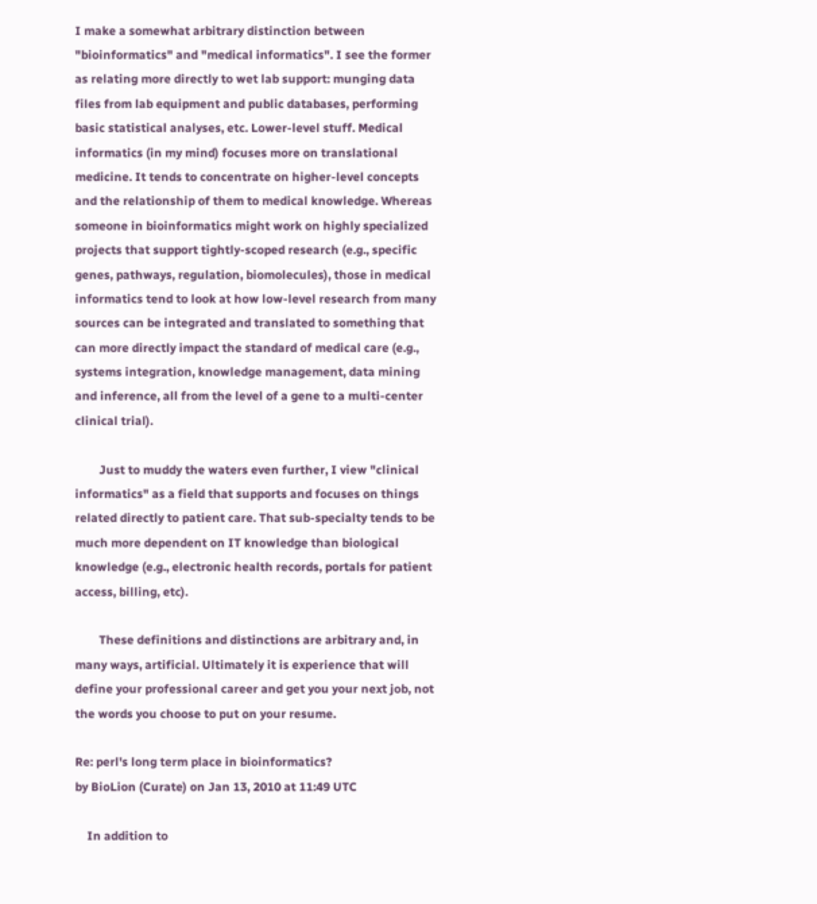I make a somewhat arbitrary distinction between "bioinformatics" and "medical informatics". I see the former as relating more directly to wet lab support: munging data files from lab equipment and public databases, performing basic statistical analyses, etc. Lower-level stuff. Medical informatics (in my mind) focuses more on translational medicine. It tends to concentrate on higher-level concepts and the relationship of them to medical knowledge. Whereas someone in bioinformatics might work on highly specialized projects that support tightly-scoped research (e.g., specific genes, pathways, regulation, biomolecules), those in medical informatics tend to look at how low-level research from many sources can be integrated and translated to something that can more directly impact the standard of medical care (e.g., systems integration, knowledge management, data mining and inference, all from the level of a gene to a multi-center clinical trial).

        Just to muddy the waters even further, I view "clinical informatics" as a field that supports and focuses on things related directly to patient care. That sub-specialty tends to be much more dependent on IT knowledge than biological knowledge (e.g., electronic health records, portals for patient access, billing, etc).

        These definitions and distinctions are arbitrary and, in many ways, artificial. Ultimately it is experience that will define your professional career and get you your next job, not the words you choose to put on your resume.

Re: perl's long term place in bioinformatics?
by BioLion (Curate) on Jan 13, 2010 at 11:49 UTC

    In addition to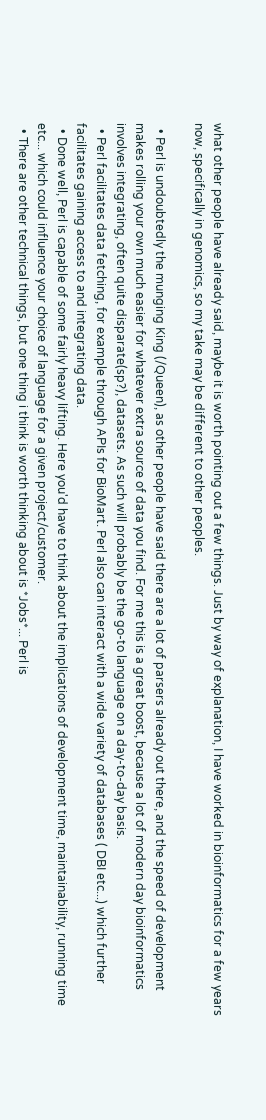what other people have already said, maybe it is worth pointing out a few things. Just by way of explanation, I have worked in bioinformatics for a few years now, specifically in genomics, so my take may be different to other peoples.

  • Perl is undoubtedly the munging King (/Queen), as other people have said there are a lot of parsers already out there, and the speed of development makes rolling your own much easier for whatever extra source of data you find. For me this is a great boost, because a lot of modern day bioinformatics involves integrating, often quite disparate(sp?), datasets. As such will probably be the go-to language on a day-to-day basis.
  • Perl facilitates data fetching, for example through APIs for BioMart. Perl also can interact with a wide variety of databases ( DBI etc...) which further facilitates gaining access to and integrating data.
  • Done well, Perl is capable of some fairly heavy lifting. Here you'd have to think about the implications of development time, maintainability, running time etc... which could influence your choice of language for a given project/customer.
  • There are other technical things, but one thing i think is worth thinking about is *Jobs*... Perl is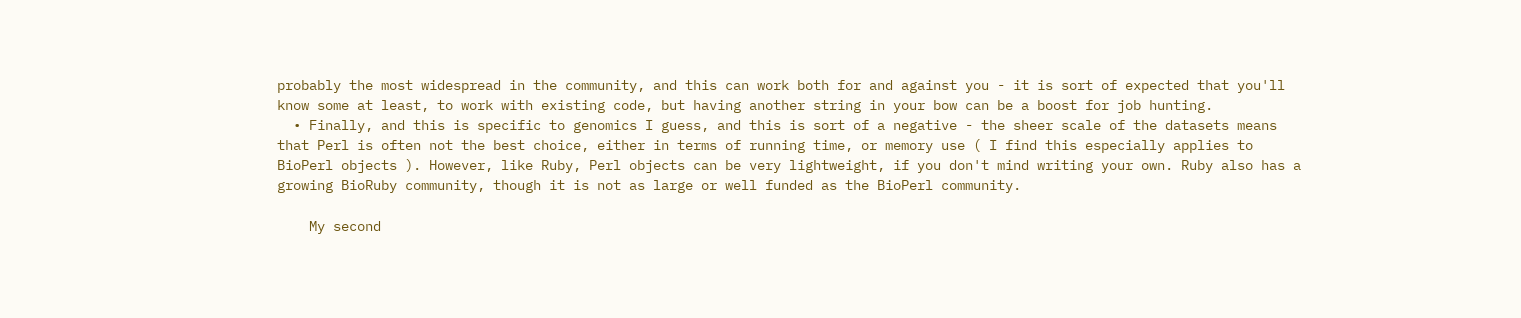probably the most widespread in the community, and this can work both for and against you - it is sort of expected that you'll know some at least, to work with existing code, but having another string in your bow can be a boost for job hunting.
  • Finally, and this is specific to genomics I guess, and this is sort of a negative - the sheer scale of the datasets means that Perl is often not the best choice, either in terms of running time, or memory use ( I find this especially applies to BioPerl objects ). However, like Ruby, Perl objects can be very lightweight, if you don't mind writing your own. Ruby also has a growing BioRuby community, though it is not as large or well funded as the BioPerl community.

    My second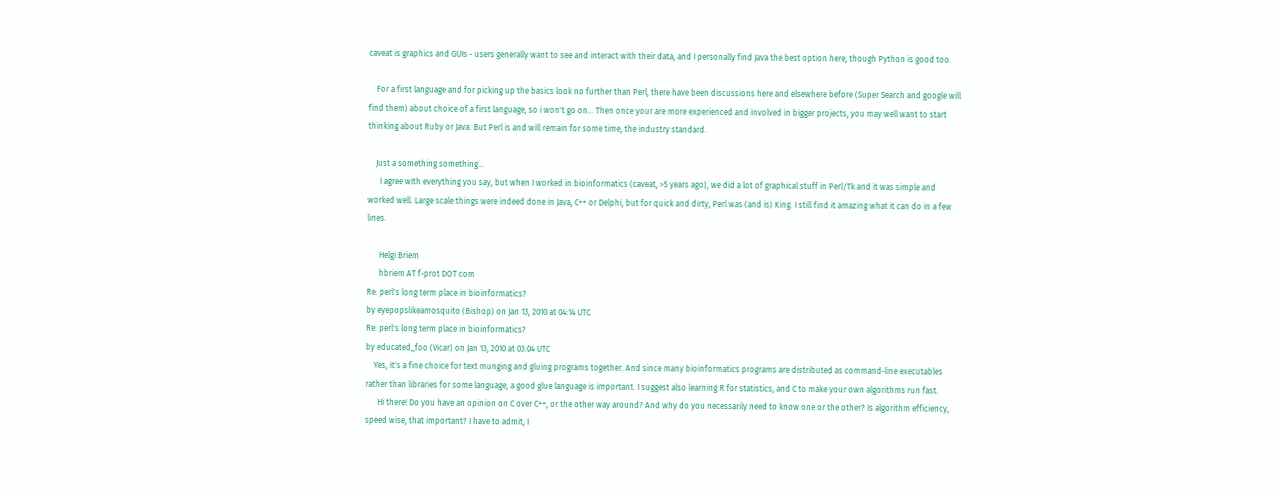caveat is graphics and GUIs - users generally want to see and interact with their data, and I personally find Java the best option here, though Python is good too.

    For a first language and for picking up the basics look no further than Perl, there have been discussions here and elsewhere before (Super Search and google will find them) about choice of a first language, so i won't go on... Then once your are more experienced and involved in bigger projects, you may well want to start thinking about Ruby or Java. But Perl is and will remain for some time, the industry standard.

    Just a something something...
      I agree with everything you say, but when I worked in bioinformatics (caveat, >5 years ago), we did a lot of graphical stuff in Perl/Tk and it was simple and worked well. Large scale things were indeed done in Java, C++ or Delphi, but for quick and dirty, Perl was (and is) King. I still find it amazing what it can do in a few lines.

      Helgi Briem
      hbriem AT f-prot DOT com
Re: perl's long term place in bioinformatics?
by eyepopslikeamosquito (Bishop) on Jan 13, 2010 at 04:14 UTC
Re: perl's long term place in bioinformatics?
by educated_foo (Vicar) on Jan 13, 2010 at 03:04 UTC
    Yes, it's a fine choice for text munging and gluing programs together. And since many bioinformatics programs are distributed as command-line executables rather than libraries for some language, a good glue language is important. I suggest also learning R for statistics, and C to make your own algorithms run fast.
      Hi there! Do you have an opinion on C over C++, or the other way around? And why do you necessarily need to know one or the other? Is algorithm efficiency, speed wise, that important? I have to admit, I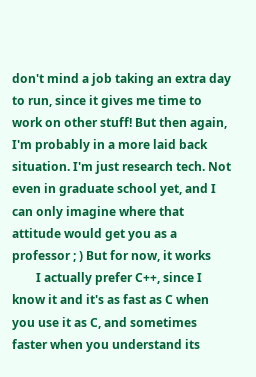don't mind a job taking an extra day to run, since it gives me time to work on other stuff! But then again, I'm probably in a more laid back situation. I'm just research tech. Not even in graduate school yet, and I can only imagine where that attitude would get you as a professor ; ) But for now, it works
        I actually prefer C++, since I know it and it's as fast as C when you use it as C, and sometimes faster when you understand its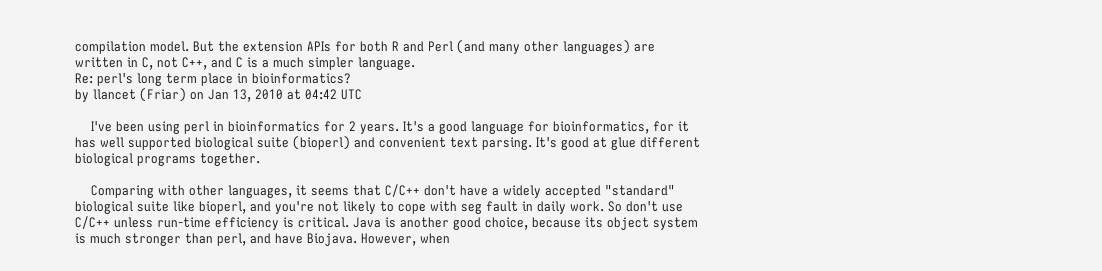compilation model. But the extension APIs for both R and Perl (and many other languages) are written in C, not C++, and C is a much simpler language.
Re: perl's long term place in bioinformatics?
by llancet (Friar) on Jan 13, 2010 at 04:42 UTC

    I've been using perl in bioinformatics for 2 years. It's a good language for bioinformatics, for it has well supported biological suite (bioperl) and convenient text parsing. It's good at glue different biological programs together.

    Comparing with other languages, it seems that C/C++ don't have a widely accepted "standard" biological suite like bioperl, and you're not likely to cope with seg fault in daily work. So don't use C/C++ unless run-time efficiency is critical. Java is another good choice, because its object system is much stronger than perl, and have Biojava. However, when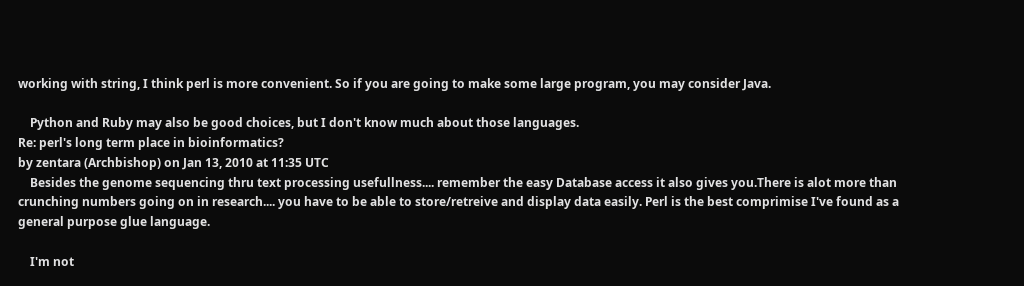working with string, I think perl is more convenient. So if you are going to make some large program, you may consider Java.

    Python and Ruby may also be good choices, but I don't know much about those languages.
Re: perl's long term place in bioinformatics?
by zentara (Archbishop) on Jan 13, 2010 at 11:35 UTC
    Besides the genome sequencing thru text processing usefullness.... remember the easy Database access it also gives you.There is alot more than crunching numbers going on in research.... you have to be able to store/retreive and display data easily. Perl is the best comprimise I've found as a general purpose glue language.

    I'm not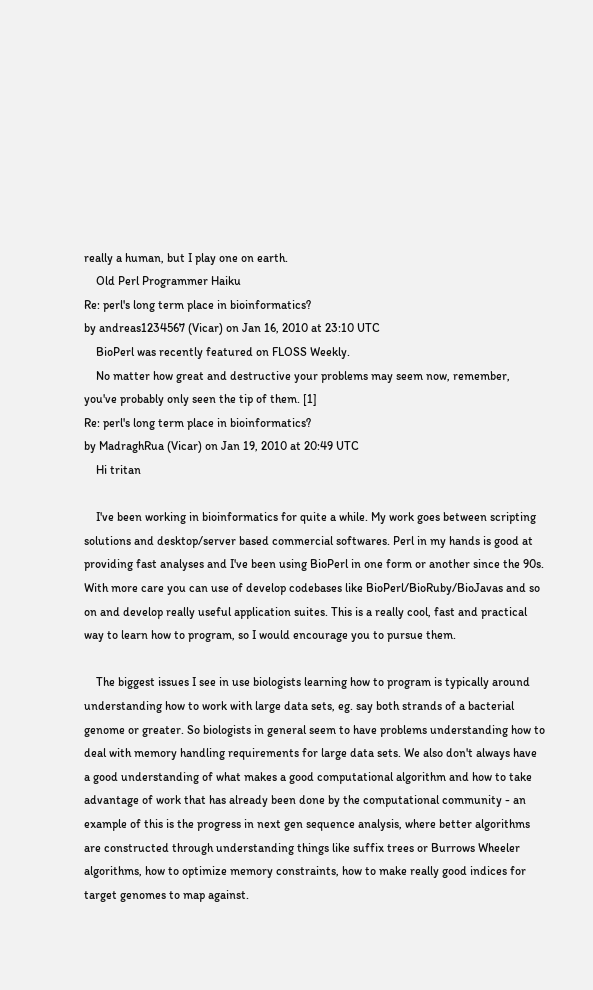really a human, but I play one on earth.
    Old Perl Programmer Haiku
Re: perl's long term place in bioinformatics?
by andreas1234567 (Vicar) on Jan 16, 2010 at 23:10 UTC
    BioPerl was recently featured on FLOSS Weekly.
    No matter how great and destructive your problems may seem now, remember, you've probably only seen the tip of them. [1]
Re: perl's long term place in bioinformatics?
by MadraghRua (Vicar) on Jan 19, 2010 at 20:49 UTC
    Hi tritan

    I've been working in bioinformatics for quite a while. My work goes between scripting solutions and desktop/server based commercial softwares. Perl in my hands is good at providing fast analyses and I've been using BioPerl in one form or another since the 90s. With more care you can use of develop codebases like BioPerl/BioRuby/BioJavas and so on and develop really useful application suites. This is a really cool, fast and practical way to learn how to program, so I would encourage you to pursue them.

    The biggest issues I see in use biologists learning how to program is typically around understanding how to work with large data sets, eg. say both strands of a bacterial genome or greater. So biologists in general seem to have problems understanding how to deal with memory handling requirements for large data sets. We also don't always have a good understanding of what makes a good computational algorithm and how to take advantage of work that has already been done by the computational community - an example of this is the progress in next gen sequence analysis, where better algorithms are constructed through understanding things like suffix trees or Burrows Wheeler algorithms, how to optimize memory constraints, how to make really good indices for target genomes to map against.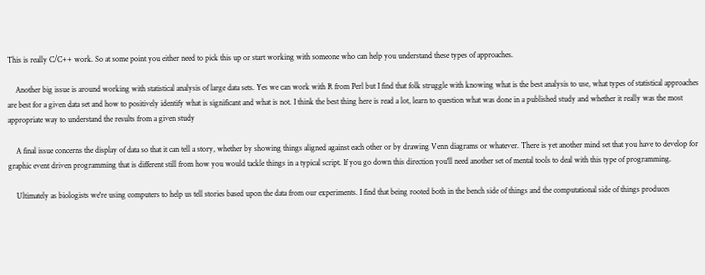This is really C/C++ work. So at some point you either need to pick this up or start working with someone who can help you understand these types of approaches.

    Another big issue is around working with statistical analysis of large data sets. Yes we can work with R from Perl but I find that folk struggle with knowing what is the best analysis to use, what types of statistical approaches are best for a given data set and how to positively identify what is significant and what is not. I think the best thing here is read a lot, learn to question what was done in a published study and whether it really was the most appropriate way to understand the results from a given study

    A final issue concerns the display of data so that it can tell a story, whether by showing things aligned against each other or by drawing Venn diagrams or whatever. There is yet another mind set that you have to develop for graphic event driven programming that is different still from how you would tackle things in a typical script. If you go down this direction you'll need another set of mental tools to deal with this type of programming.

    Ultimately as biologists we're using computers to help us tell stories based upon the data from our experiments. I find that being rooted both in the bench side of things and the computational side of things produces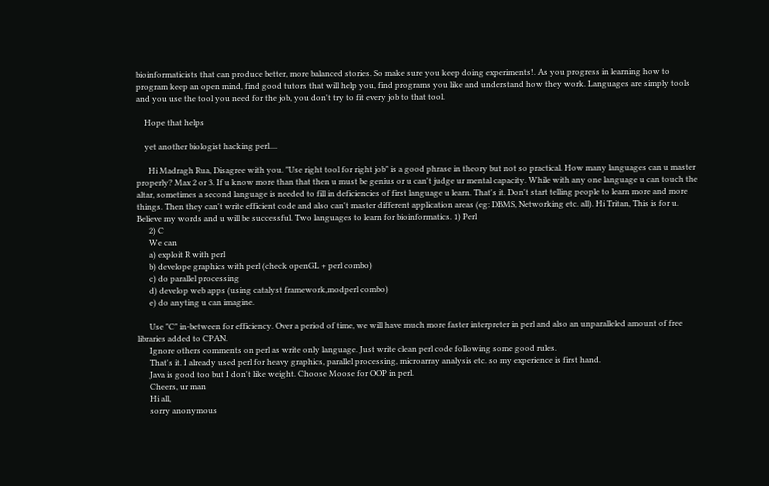bioinformaticists that can produce better, more balanced stories. So make sure you keep doing experiments!. As you progress in learning how to program keep an open mind, find good tutors that will help you, find programs you like and understand how they work. Languages are simply tools and you use the tool you need for the job, you don't try to fit every job to that tool.

    Hope that helps

    yet another biologist hacking perl....

      Hi Madragh Rua, Disagree with you. "Use right tool for right job" is a good phrase in theory but not so practical. How many languages can u master properly? Max 2 or 3. If u know more than that then u must be genius or u can't judge ur mental capacity. While with any one language u can touch the altar, sometimes a second language is needed to fill in deficiencies of first language u learn. That's it. Don't start telling people to learn more and more things. Then they can't write efficient code and also can't master different application areas (eg: DBMS, Networking etc. all). Hi Tritan, This is for u. Believe my words and u will be successful. Two languages to learn for bioinformatics. 1) Perl
      2) C
      We can
      a) exploit R with perl
      b) develope graphics with perl (check openGL + perl combo)
      c) do parallel processing
      d) develop web apps (using catalyst framework,modperl combo)
      e) do anyting u can imagine.

      Use "C" in-between for efficiency. Over a period of time, we will have much more faster interpreter in perl and also an unparalleled amount of free libraries added to CPAN.
      Ignore others comments on perl as write only language. Just write clean perl code following some good rules.
      That's it. I already used perl for heavy graphics, parallel processing, microarray analysis etc. so my experience is first hand.
      Java is good too but I don't like weight. Choose Moose for OOP in perl.
      Cheers, ur man
      Hi all,
      sorry anonymous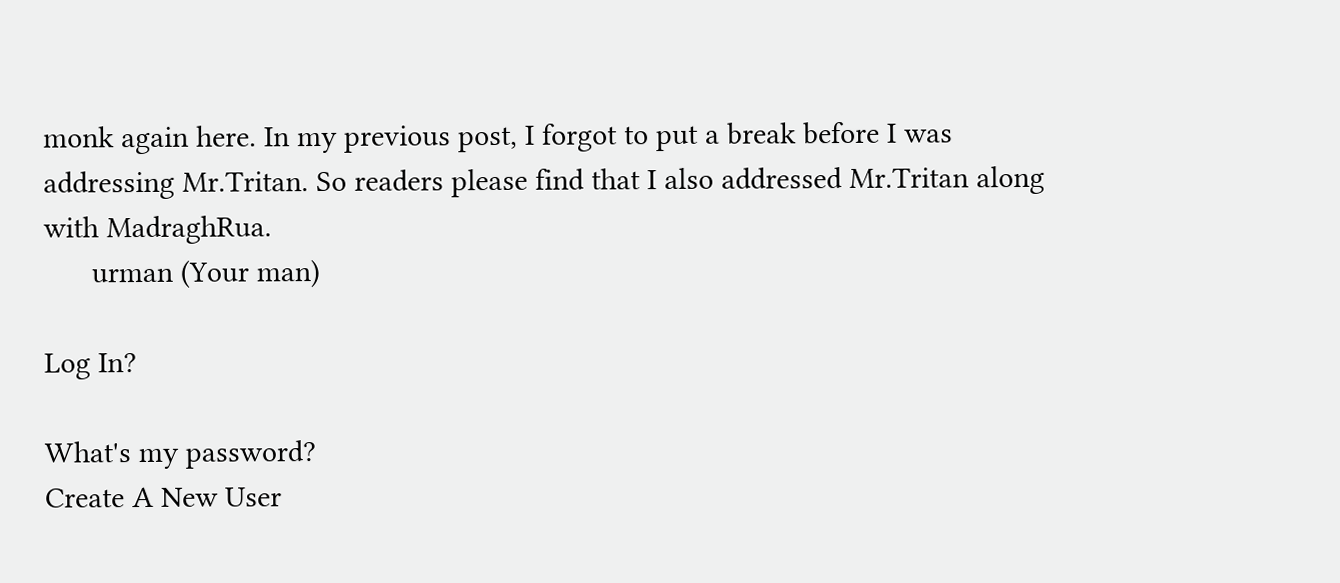monk again here. In my previous post, I forgot to put a break before I was addressing Mr.Tritan. So readers please find that I also addressed Mr.Tritan along with MadraghRua.
      urman (Your man)

Log In?

What's my password?
Create A New User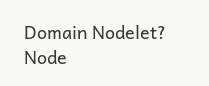Domain Nodelet?
Node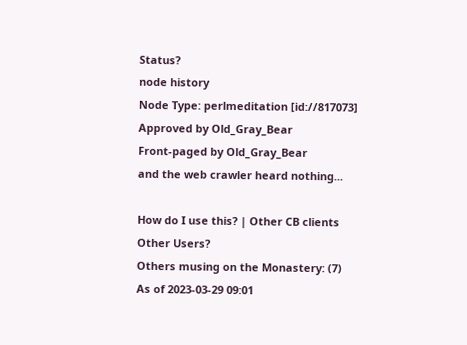Status?
node history
Node Type: perlmeditation [id://817073]
Approved by Old_Gray_Bear
Front-paged by Old_Gray_Bear
and the web crawler heard nothing...

How do I use this? | Other CB clients
Other Users?
Others musing on the Monastery: (7)
As of 2023-03-29 09:01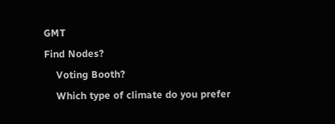GMT
Find Nodes?
    Voting Booth?
    Which type of climate do you prefer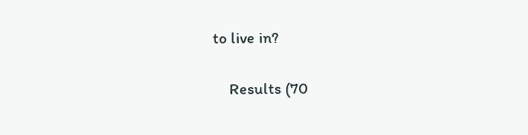to live in?

    Results (70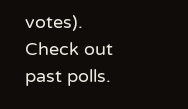votes). Check out past polls.